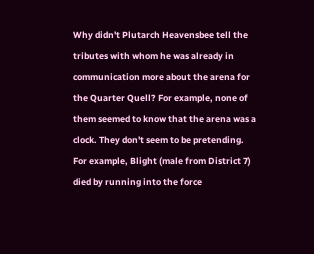Why didn't Plutarch Heavensbee tell the tributes with whom he was already in communication more about the arena for the Quarter Quell? For example, none of them seemed to know that the arena was a clock. They don't seem to be pretending. For example, Blight (male from District 7) died by running into the force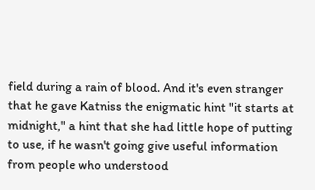field during a rain of blood. And it's even stranger that he gave Katniss the enigmatic hint "it starts at midnight," a hint that she had little hope of putting to use, if he wasn't going give useful information from people who understood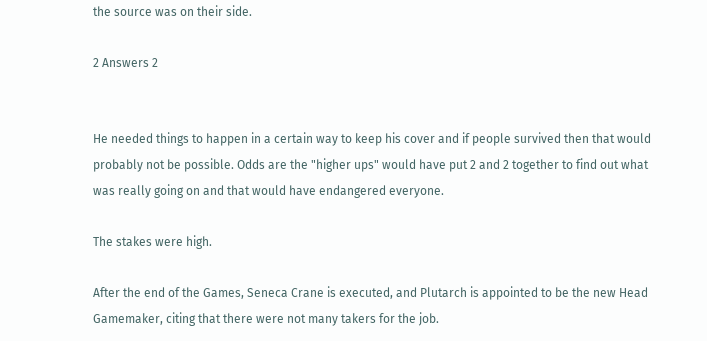the source was on their side.

2 Answers 2


He needed things to happen in a certain way to keep his cover and if people survived then that would probably not be possible. Odds are the "higher ups" would have put 2 and 2 together to find out what was really going on and that would have endangered everyone.

The stakes were high.

After the end of the Games, Seneca Crane is executed, and Plutarch is appointed to be the new Head Gamemaker, citing that there were not many takers for the job.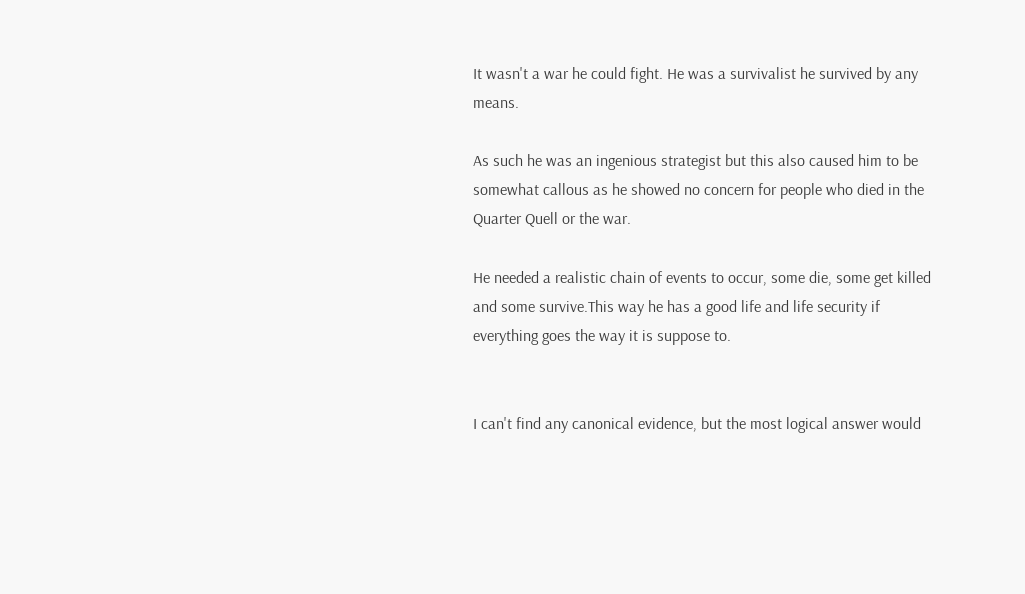It wasn't a war he could fight. He was a survivalist he survived by any means.

As such he was an ingenious strategist but this also caused him to be somewhat callous as he showed no concern for people who died in the Quarter Quell or the war.

He needed a realistic chain of events to occur, some die, some get killed and some survive.This way he has a good life and life security if everything goes the way it is suppose to.


I can't find any canonical evidence, but the most logical answer would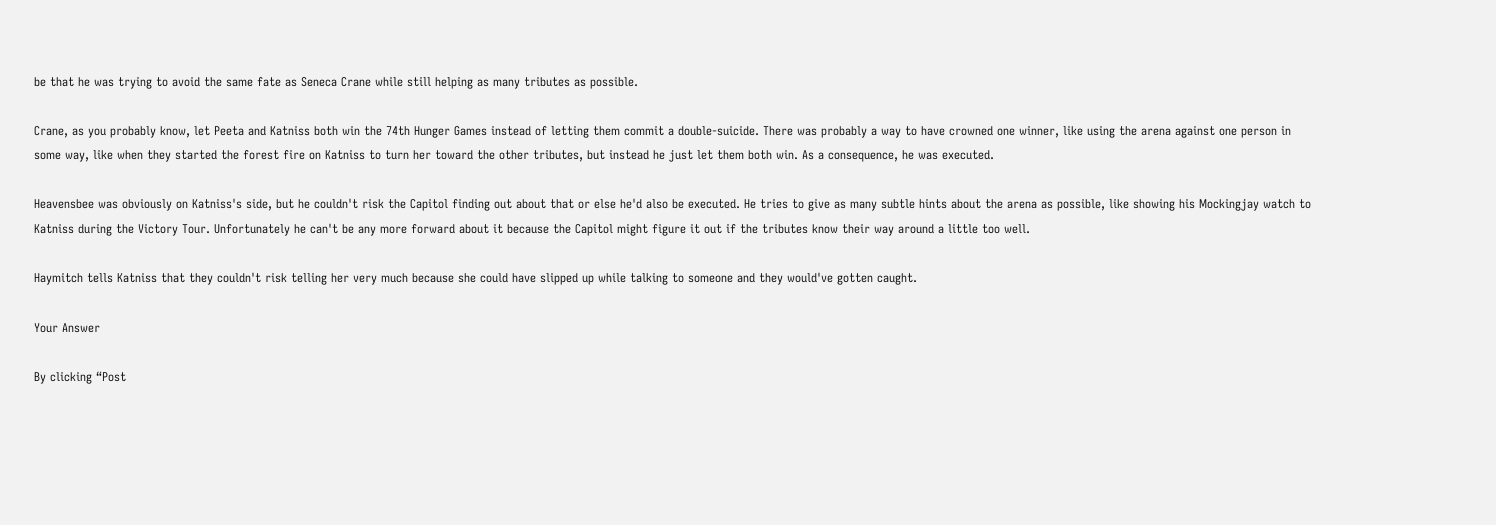be that he was trying to avoid the same fate as Seneca Crane while still helping as many tributes as possible.

Crane, as you probably know, let Peeta and Katniss both win the 74th Hunger Games instead of letting them commit a double-suicide. There was probably a way to have crowned one winner, like using the arena against one person in some way, like when they started the forest fire on Katniss to turn her toward the other tributes, but instead he just let them both win. As a consequence, he was executed.

Heavensbee was obviously on Katniss's side, but he couldn't risk the Capitol finding out about that or else he'd also be executed. He tries to give as many subtle hints about the arena as possible, like showing his Mockingjay watch to Katniss during the Victory Tour. Unfortunately he can't be any more forward about it because the Capitol might figure it out if the tributes know their way around a little too well.

Haymitch tells Katniss that they couldn't risk telling her very much because she could have slipped up while talking to someone and they would've gotten caught.

Your Answer

By clicking “Post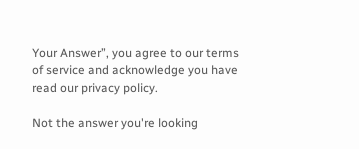Your Answer”, you agree to our terms of service and acknowledge you have read our privacy policy.

Not the answer you're looking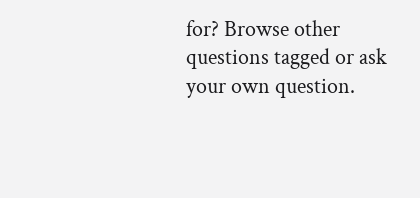for? Browse other questions tagged or ask your own question.